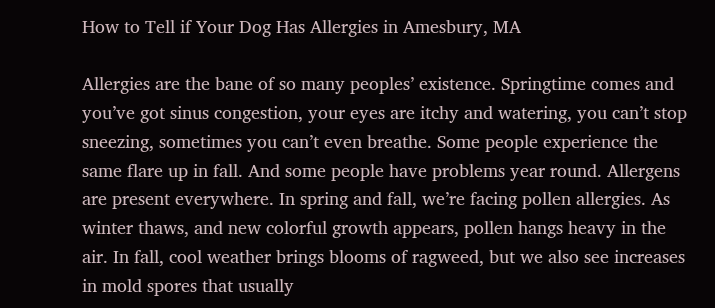How to Tell if Your Dog Has Allergies in Amesbury, MA

Allergies are the bane of so many peoples’ existence. Springtime comes and you’ve got sinus congestion, your eyes are itchy and watering, you can’t stop sneezing, sometimes you can’t even breathe. Some people experience the same flare up in fall. And some people have problems year round. Allergens are present everywhere. In spring and fall, we’re facing pollen allergies. As winter thaws, and new colorful growth appears, pollen hangs heavy in the air. In fall, cool weather brings blooms of ragweed, but we also see increases in mold spores that usually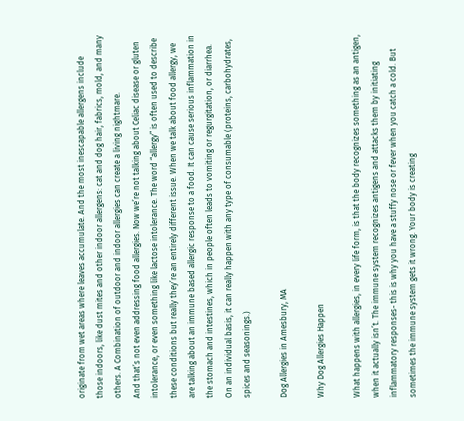originate from wet areas where leaves accumulate. And the most inescapable allergens include those indoors, like dust mites and other indoor allergens: cat and dog hair, fabrics, mold, and many others. A Combination of outdoor and indoor allergies can create a living nightmare.
And that’s not even addressing food allergies. Now we’re not talking about Celiac disease or gluten intolerance, or even something like lactose intolerance. The word “allergy” is often used to describe these conditions but really they’re an entirely different issue. When we talk about food allergy, we are talking about an immune based allergic response to a food. It can cause serious inflammation in the stomach and intestines, which in people often leads to vomiting or regurgitation, or diarrhea. On an individual basis, it can really happen with any type of consumable (proteins, carbohydrates, spices and seasonings.)

Dog Allergies in Amesbury, MA

Why Dog Allergies Happen

What happens with allergies, in every life form, is that the body recognizes something as an antigen, when it actually isn’t. The immune system recognizes antigens and attacks them by initiating inflammatory responses- this is why you have a stuffy nose or fever when you catch a cold. But sometimes the immune system gets it wrong. Your body is creating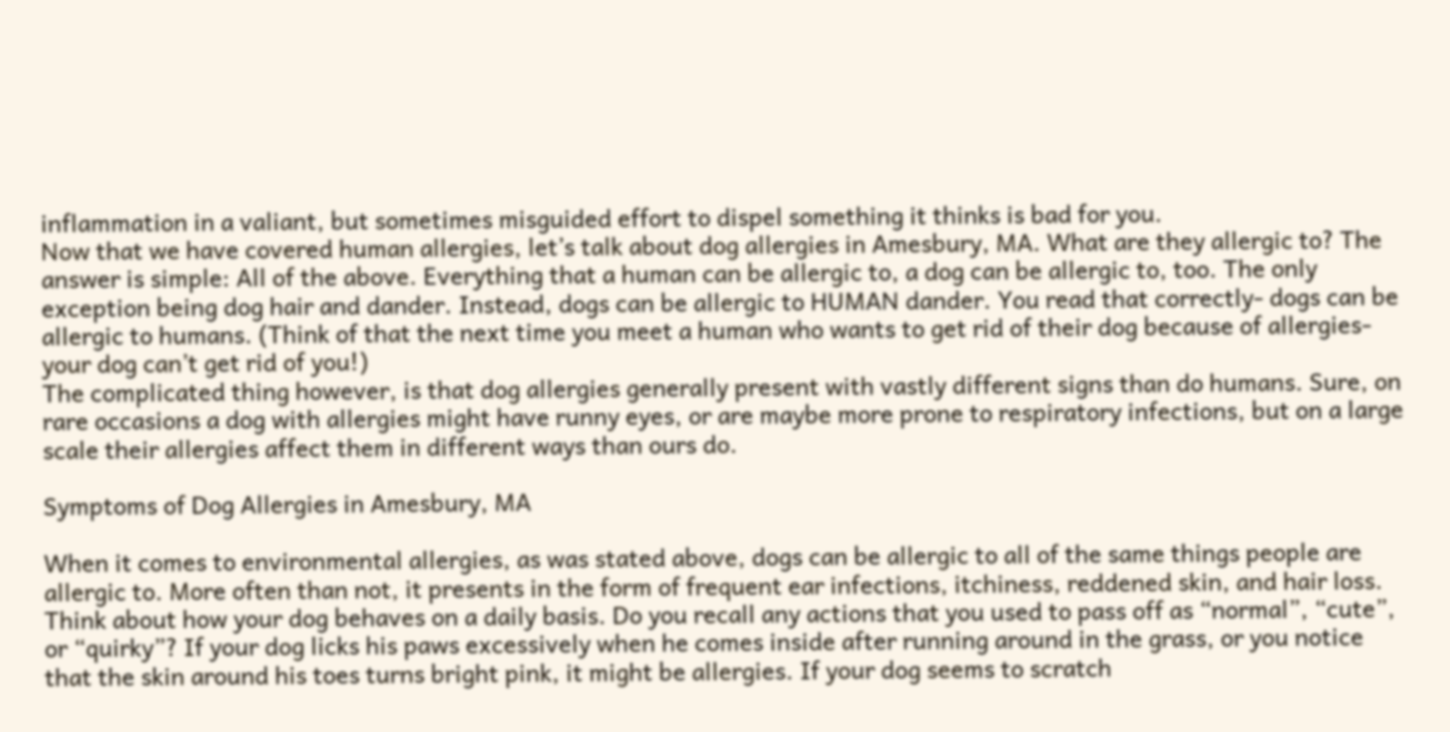inflammation in a valiant, but sometimes misguided effort to dispel something it thinks is bad for you.
Now that we have covered human allergies, let’s talk about dog allergies in Amesbury, MA. What are they allergic to? The answer is simple: All of the above. Everything that a human can be allergic to, a dog can be allergic to, too. The only exception being dog hair and dander. Instead, dogs can be allergic to HUMAN dander. You read that correctly- dogs can be allergic to humans. (Think of that the next time you meet a human who wants to get rid of their dog because of allergies- your dog can’t get rid of you!)
The complicated thing however, is that dog allergies generally present with vastly different signs than do humans. Sure, on rare occasions a dog with allergies might have runny eyes, or are maybe more prone to respiratory infections, but on a large scale their allergies affect them in different ways than ours do.

Symptoms of Dog Allergies in Amesbury, MA

When it comes to environmental allergies, as was stated above, dogs can be allergic to all of the same things people are allergic to. More often than not, it presents in the form of frequent ear infections, itchiness, reddened skin, and hair loss.
Think about how your dog behaves on a daily basis. Do you recall any actions that you used to pass off as “normal”, “cute”, or “quirky”? If your dog licks his paws excessively when he comes inside after running around in the grass, or you notice that the skin around his toes turns bright pink, it might be allergies. If your dog seems to scratch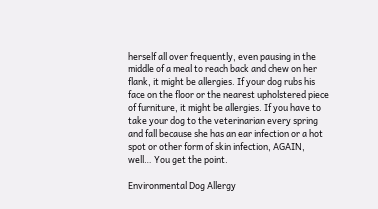herself all over frequently, even pausing in the middle of a meal to reach back and chew on her flank, it might be allergies. If your dog rubs his face on the floor or the nearest upholstered piece of furniture, it might be allergies. If you have to take your dog to the veterinarian every spring and fall because she has an ear infection or a hot spot or other form of skin infection, AGAIN, well… You get the point.

Environmental Dog Allergy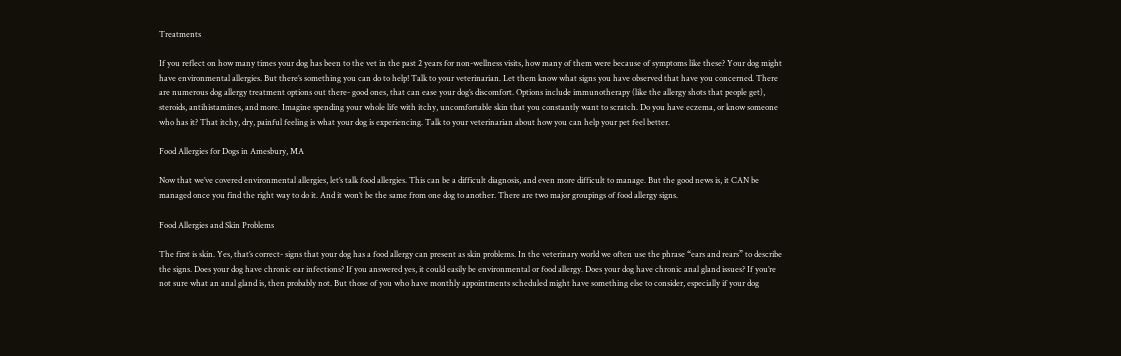Treatments

If you reflect on how many times your dog has been to the vet in the past 2 years for non-wellness visits, how many of them were because of symptoms like these? Your dog might have environmental allergies. But there’s something you can do to help! Talk to your veterinarian. Let them know what signs you have observed that have you concerned. There are numerous dog allergy treatment options out there- good ones, that can ease your dog’s discomfort. Options include immunotherapy (like the allergy shots that people get), steroids, antihistamines, and more. Imagine spending your whole life with itchy, uncomfortable skin that you constantly want to scratch. Do you have eczema, or know someone who has it? That itchy, dry, painful feeling is what your dog is experiencing. Talk to your veterinarian about how you can help your pet feel better.

Food Allergies for Dogs in Amesbury, MA

Now that we’ve covered environmental allergies, let’s talk food allergies. This can be a difficult diagnosis, and even more difficult to manage. But the good news is, it CAN be managed once you find the right way to do it. And it won’t be the same from one dog to another. There are two major groupings of food allergy signs.

Food Allergies and Skin Problems

The first is skin. Yes, that’s correct- signs that your dog has a food allergy can present as skin problems. In the veterinary world we often use the phrase “ears and rears” to describe the signs. Does your dog have chronic ear infections? If you answered yes, it could easily be environmental or food allergy. Does your dog have chronic anal gland issues? If you’re not sure what an anal gland is, then probably not. But those of you who have monthly appointments scheduled might have something else to consider, especially if your dog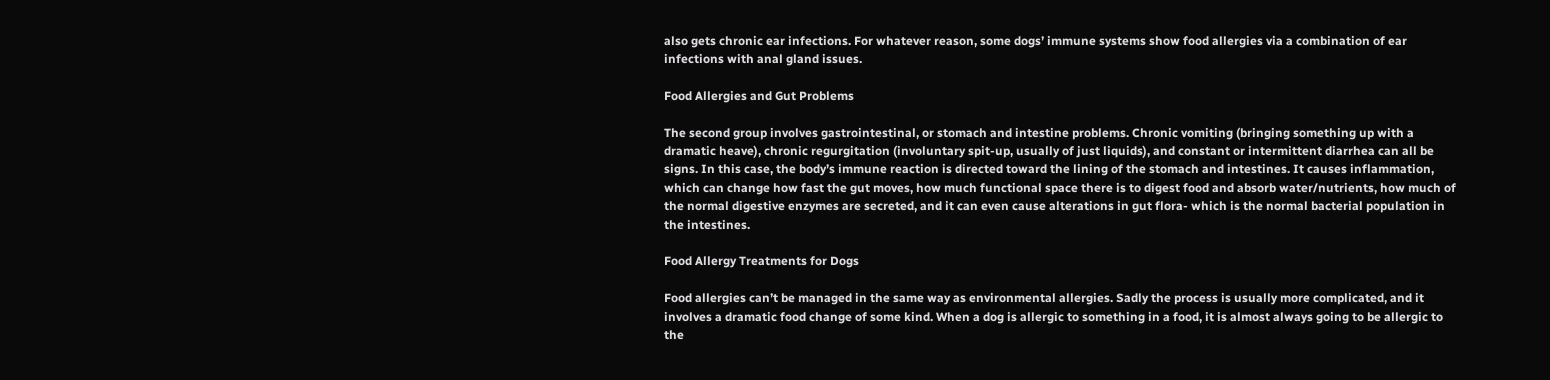also gets chronic ear infections. For whatever reason, some dogs’ immune systems show food allergies via a combination of ear infections with anal gland issues.

Food Allergies and Gut Problems

The second group involves gastrointestinal, or stomach and intestine problems. Chronic vomiting (bringing something up with a dramatic heave), chronic regurgitation (involuntary spit-up, usually of just liquids), and constant or intermittent diarrhea can all be signs. In this case, the body’s immune reaction is directed toward the lining of the stomach and intestines. It causes inflammation, which can change how fast the gut moves, how much functional space there is to digest food and absorb water/nutrients, how much of the normal digestive enzymes are secreted, and it can even cause alterations in gut flora- which is the normal bacterial population in the intestines.

Food Allergy Treatments for Dogs

Food allergies can’t be managed in the same way as environmental allergies. Sadly the process is usually more complicated, and it involves a dramatic food change of some kind. When a dog is allergic to something in a food, it is almost always going to be allergic to the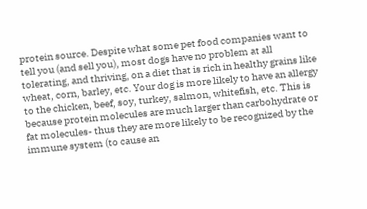protein source. Despite what some pet food companies want to tell you (and sell you), most dogs have no problem at all tolerating, and thriving, on a diet that is rich in healthy grains like wheat, corn, barley, etc. Your dog is more likely to have an allergy to the chicken, beef, soy, turkey, salmon, whitefish, etc. This is because protein molecules are much larger than carbohydrate or fat molecules- thus they are more likely to be recognized by the immune system (to cause an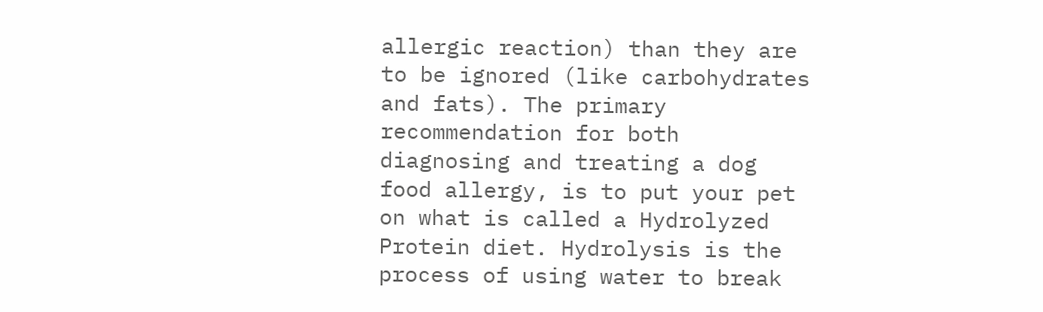allergic reaction) than they are to be ignored (like carbohydrates and fats). The primary recommendation for both diagnosing and treating a dog food allergy, is to put your pet on what is called a Hydrolyzed Protein diet. Hydrolysis is the process of using water to break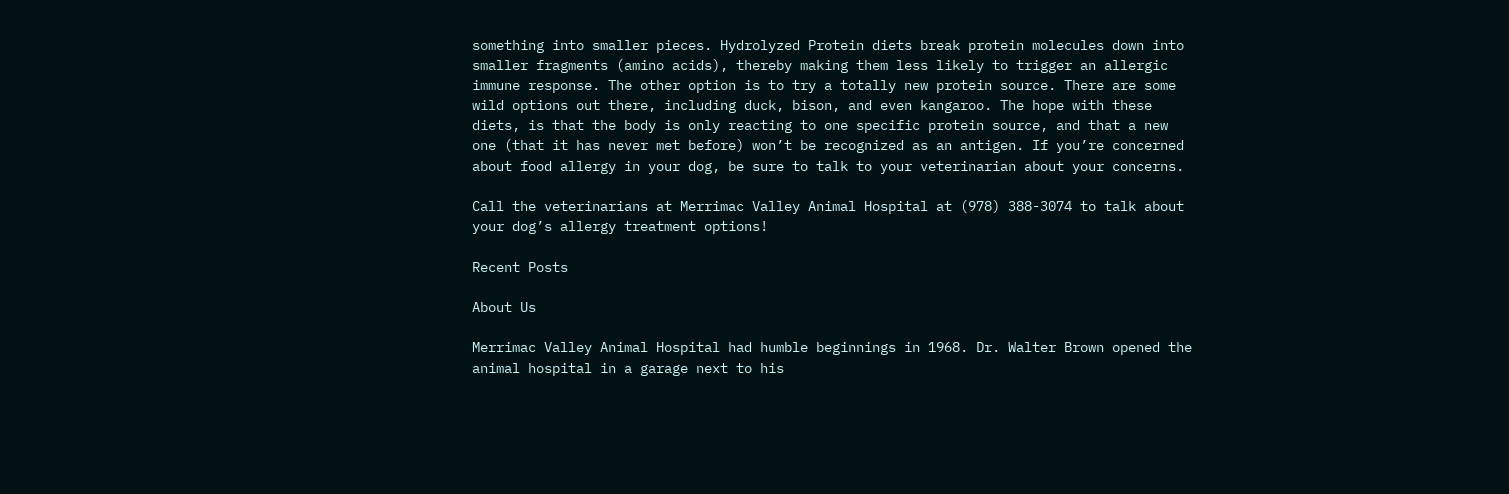something into smaller pieces. Hydrolyzed Protein diets break protein molecules down into smaller fragments (amino acids), thereby making them less likely to trigger an allergic immune response. The other option is to try a totally new protein source. There are some wild options out there, including duck, bison, and even kangaroo. The hope with these diets, is that the body is only reacting to one specific protein source, and that a new one (that it has never met before) won’t be recognized as an antigen. If you’re concerned about food allergy in your dog, be sure to talk to your veterinarian about your concerns.

Call the veterinarians at Merrimac Valley Animal Hospital at (978) 388-3074 to talk about your dog’s allergy treatment options!

Recent Posts

About Us

Merrimac Valley Animal Hospital had humble beginnings in 1968. Dr. Walter Brown opened the animal hospital in a garage next to his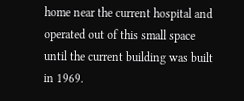home near the current hospital and operated out of this small space until the current building was built in 1969.